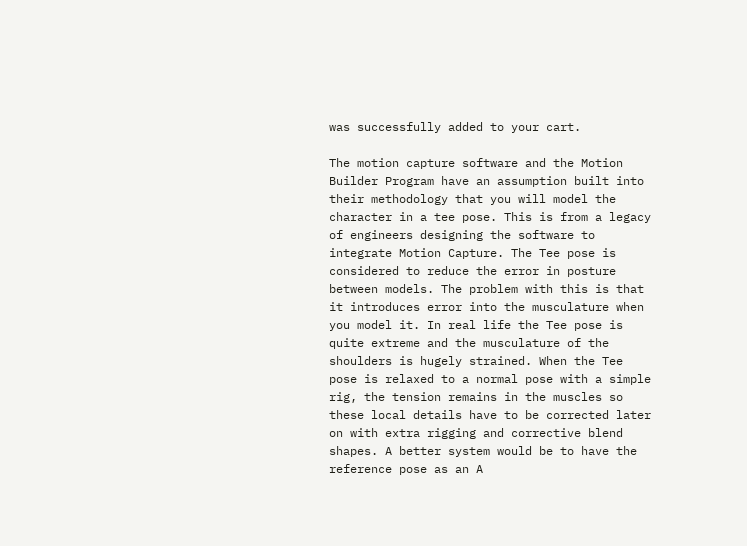was successfully added to your cart.

The motion capture software and the Motion Builder Program have an assumption built into their methodology that you will model the character in a tee pose. This is from a legacy of engineers designing the software to integrate Motion Capture. The Tee pose is considered to reduce the error in posture between models. The problem with this is that it introduces error into the musculature when you model it. In real life the Tee pose is quite extreme and the musculature of the shoulders is hugely strained. When the Tee pose is relaxed to a normal pose with a simple rig, the tension remains in the muscles so these local details have to be corrected later on with extra rigging and corrective blend shapes. A better system would be to have the reference pose as an A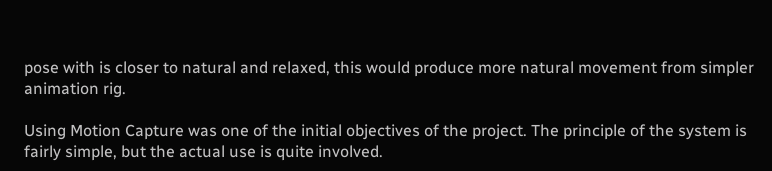pose with is closer to natural and relaxed, this would produce more natural movement from simpler animation rig.

Using Motion Capture was one of the initial objectives of the project. The principle of the system is fairly simple, but the actual use is quite involved.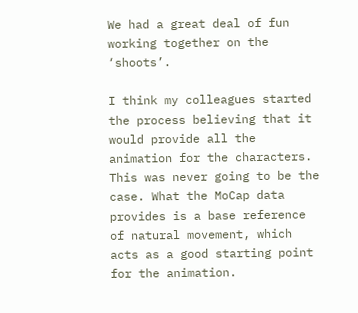We had a great deal of fun working together on the ‘shoots’.

I think my colleagues started the process believing that it would provide all the animation for the characters. This was never going to be the case. What the MoCap data provides is a base reference of natural movement, which acts as a good starting point for the animation.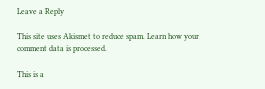Leave a Reply

This site uses Akismet to reduce spam. Learn how your comment data is processed.

This is a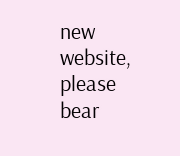new website, please bear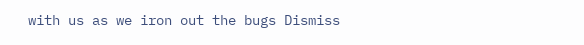with us as we iron out the bugs Dismiss